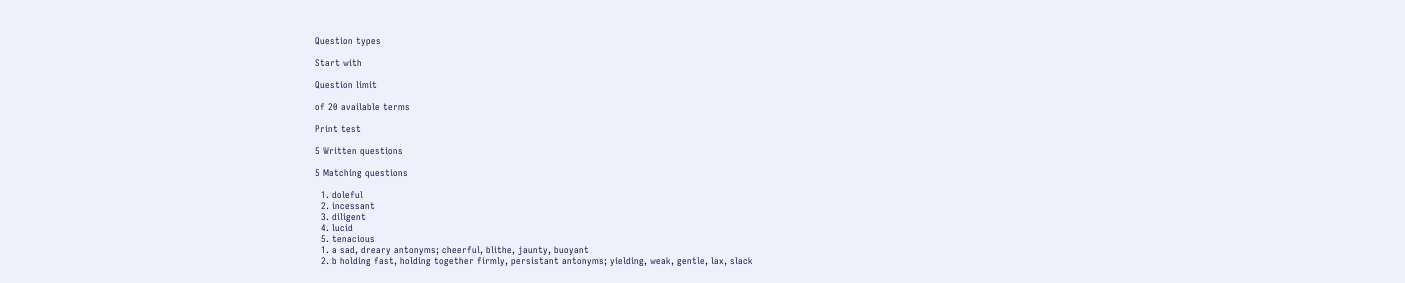Question types

Start with

Question limit

of 20 available terms

Print test

5 Written questions

5 Matching questions

  1. doleful
  2. incessant
  3. diligent
  4. lucid
  5. tenacious
  1. a sad, dreary antonyms; cheerful, blithe, jaunty, buoyant
  2. b holding fast, holding together firmly, persistant antonyms; yielding, weak, gentle, lax, slack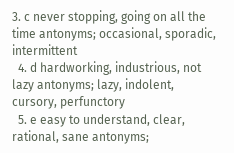3. c never stopping, going on all the time antonyms; occasional, sporadic, intermittent
  4. d hardworking, industrious, not lazy antonyms; lazy, indolent, cursory, perfunctory
  5. e easy to understand, clear, rational, sane antonyms;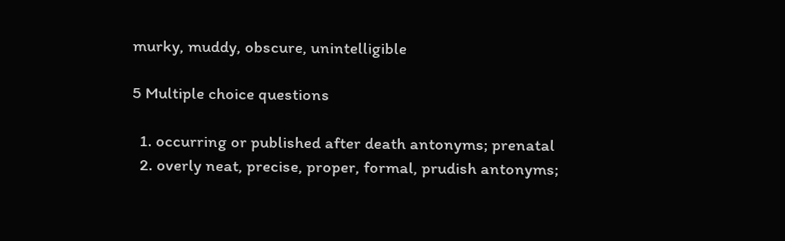murky, muddy, obscure, unintelligible

5 Multiple choice questions

  1. occurring or published after death antonyms; prenatal
  2. overly neat, precise, proper, formal, prudish antonyms;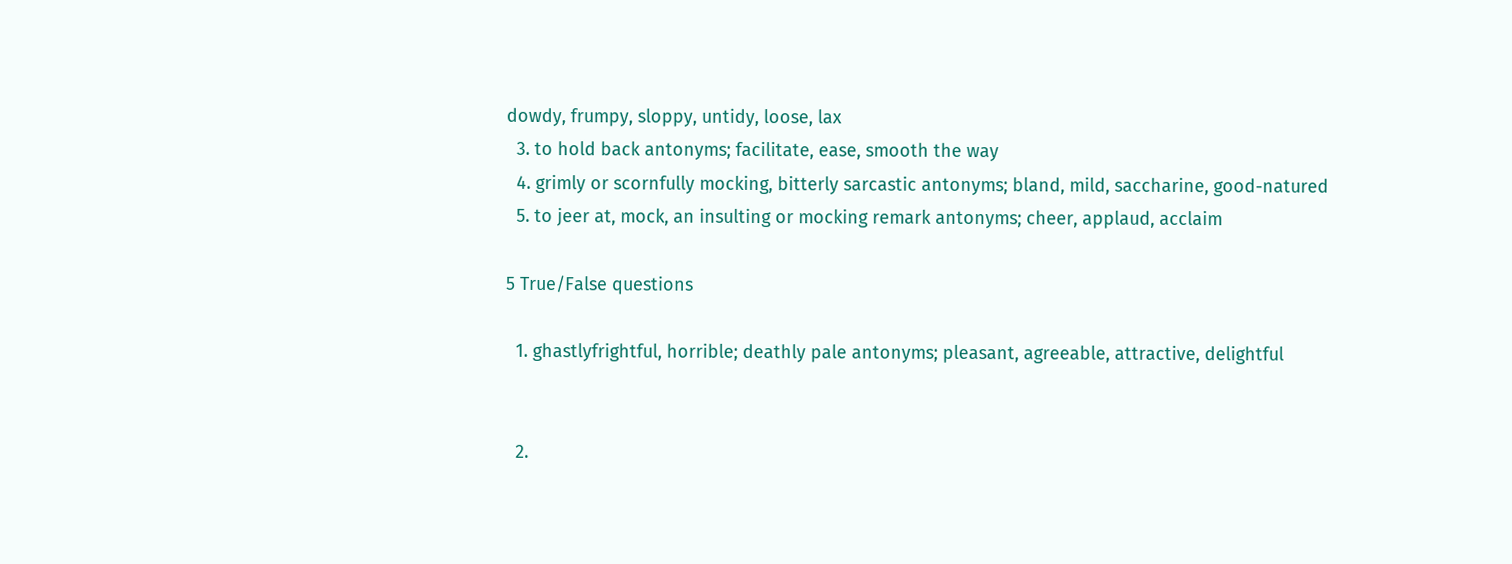dowdy, frumpy, sloppy, untidy, loose, lax
  3. to hold back antonyms; facilitate, ease, smooth the way
  4. grimly or scornfully mocking, bitterly sarcastic antonyms; bland, mild, saccharine, good-natured
  5. to jeer at, mock, an insulting or mocking remark antonyms; cheer, applaud, acclaim

5 True/False questions

  1. ghastlyfrightful, horrible; deathly pale antonyms; pleasant, agreeable, attractive, delightful


  2.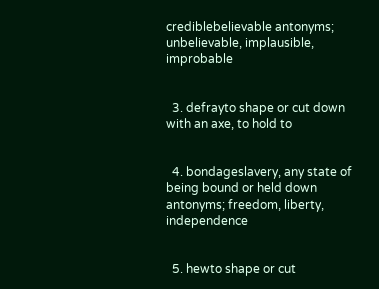crediblebelievable antonyms; unbelievable, implausible, improbable


  3. defrayto shape or cut down with an axe, to hold to


  4. bondageslavery, any state of being bound or held down antonyms; freedom, liberty, independence


  5. hewto shape or cut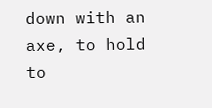down with an axe, to hold to